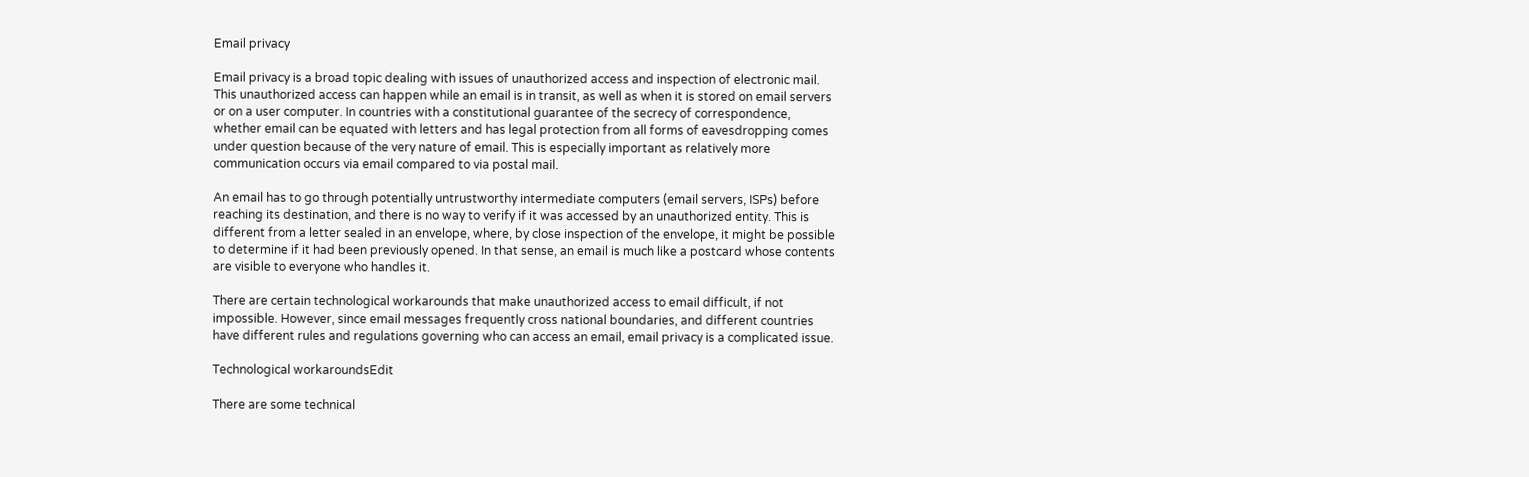Email privacy

Email privacy is a broad topic dealing with issues of unauthorized access and inspection of electronic mail. This unauthorized access can happen while an email is in transit, as well as when it is stored on email servers or on a user computer. In countries with a constitutional guarantee of the secrecy of correspondence, whether email can be equated with letters and has legal protection from all forms of eavesdropping comes under question because of the very nature of email. This is especially important as relatively more communication occurs via email compared to via postal mail.

An email has to go through potentially untrustworthy intermediate computers (email servers, ISPs) before reaching its destination, and there is no way to verify if it was accessed by an unauthorized entity. This is different from a letter sealed in an envelope, where, by close inspection of the envelope, it might be possible to determine if it had been previously opened. In that sense, an email is much like a postcard whose contents are visible to everyone who handles it.

There are certain technological workarounds that make unauthorized access to email difficult, if not impossible. However, since email messages frequently cross national boundaries, and different countries have different rules and regulations governing who can access an email, email privacy is a complicated issue.

Technological workaroundsEdit

There are some technical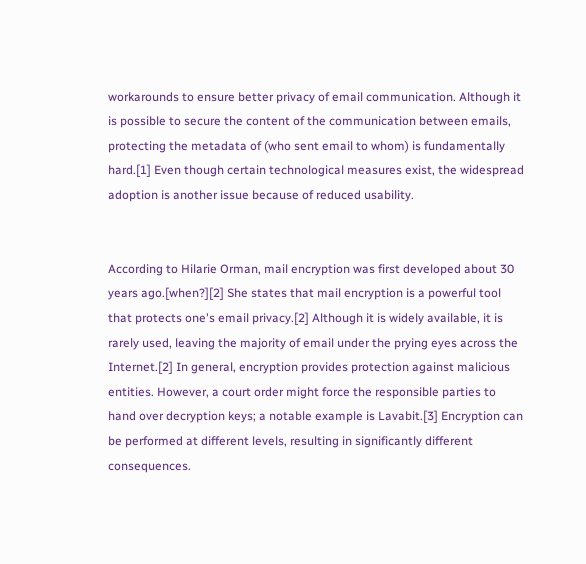workarounds to ensure better privacy of email communication. Although it is possible to secure the content of the communication between emails, protecting the metadata of (who sent email to whom) is fundamentally hard.[1] Even though certain technological measures exist, the widespread adoption is another issue because of reduced usability.


According to Hilarie Orman, mail encryption was first developed about 30 years ago.[when?][2] She states that mail encryption is a powerful tool that protects one's email privacy.[2] Although it is widely available, it is rarely used, leaving the majority of email under the prying eyes across the Internet.[2] In general, encryption provides protection against malicious entities. However, a court order might force the responsible parties to hand over decryption keys; a notable example is Lavabit.[3] Encryption can be performed at different levels, resulting in significantly different consequences.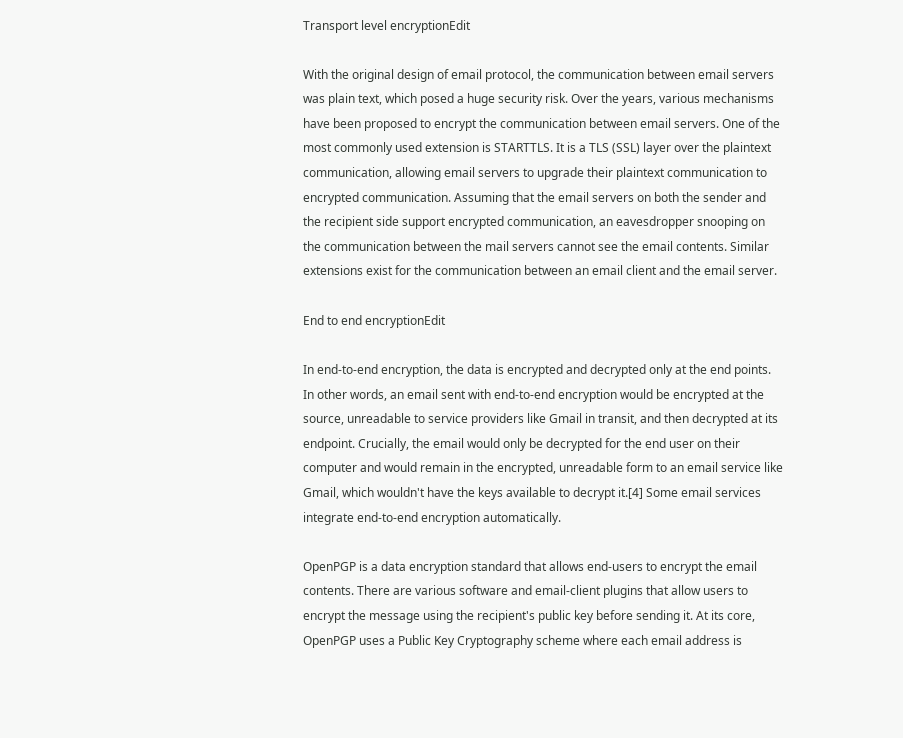Transport level encryptionEdit

With the original design of email protocol, the communication between email servers was plain text, which posed a huge security risk. Over the years, various mechanisms have been proposed to encrypt the communication between email servers. One of the most commonly used extension is STARTTLS. It is a TLS (SSL) layer over the plaintext communication, allowing email servers to upgrade their plaintext communication to encrypted communication. Assuming that the email servers on both the sender and the recipient side support encrypted communication, an eavesdropper snooping on the communication between the mail servers cannot see the email contents. Similar extensions exist for the communication between an email client and the email server.

End to end encryptionEdit

In end-to-end encryption, the data is encrypted and decrypted only at the end points. In other words, an email sent with end-to-end encryption would be encrypted at the source, unreadable to service providers like Gmail in transit, and then decrypted at its endpoint. Crucially, the email would only be decrypted for the end user on their computer and would remain in the encrypted, unreadable form to an email service like Gmail, which wouldn't have the keys available to decrypt it.[4] Some email services integrate end-to-end encryption automatically.

OpenPGP is a data encryption standard that allows end-users to encrypt the email contents. There are various software and email-client plugins that allow users to encrypt the message using the recipient's public key before sending it. At its core, OpenPGP uses a Public Key Cryptography scheme where each email address is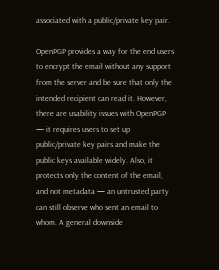associated with a public/private key pair.

OpenPGP provides a way for the end users to encrypt the email without any support from the server and be sure that only the intended recipient can read it. However, there are usability issues with OpenPGP — it requires users to set up public/private key pairs and make the public keys available widely. Also, it protects only the content of the email, and not metadata — an untrusted party can still observe who sent an email to whom. A general downside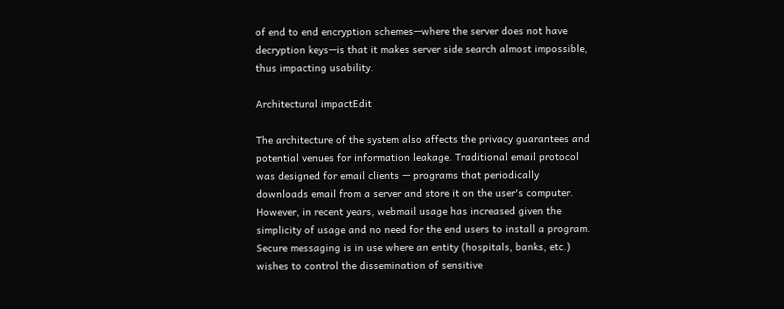of end to end encryption schemes—where the server does not have decryption keys—is that it makes server side search almost impossible, thus impacting usability.

Architectural impactEdit

The architecture of the system also affects the privacy guarantees and potential venues for information leakage. Traditional email protocol was designed for email clients — programs that periodically downloads email from a server and store it on the user's computer. However, in recent years, webmail usage has increased given the simplicity of usage and no need for the end users to install a program. Secure messaging is in use where an entity (hospitals, banks, etc.) wishes to control the dissemination of sensitive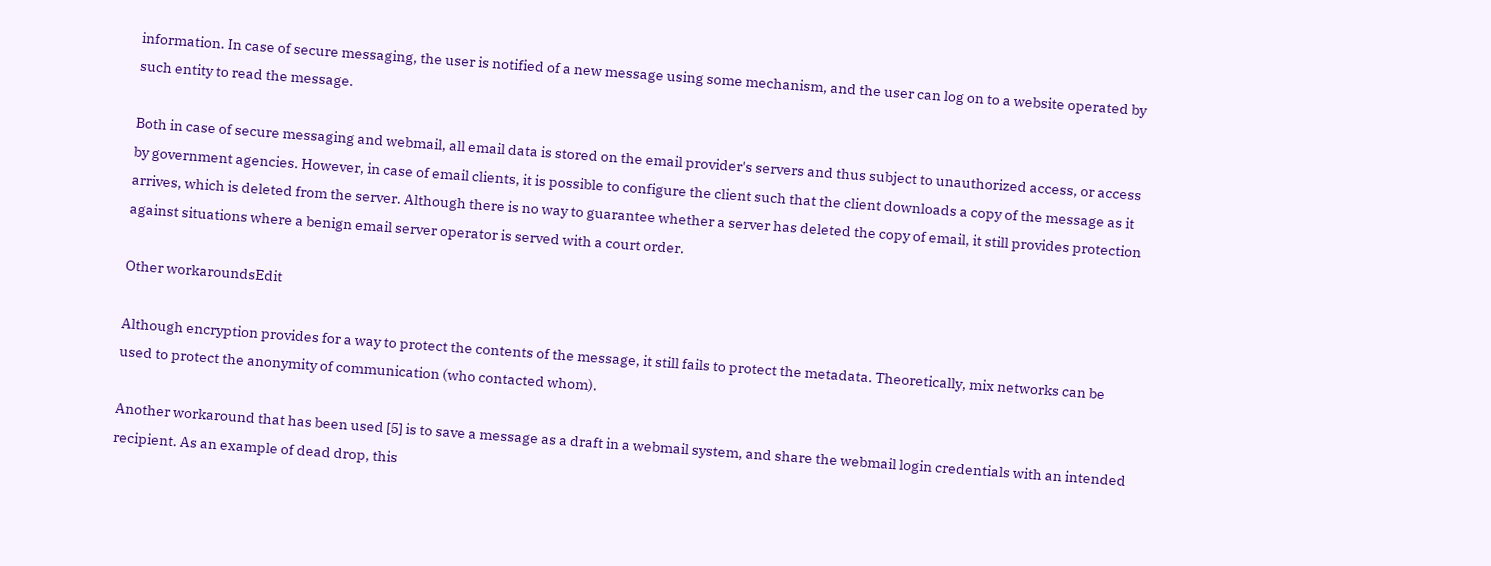information. In case of secure messaging, the user is notified of a new message using some mechanism, and the user can log on to a website operated by such entity to read the message.

Both in case of secure messaging and webmail, all email data is stored on the email provider's servers and thus subject to unauthorized access, or access by government agencies. However, in case of email clients, it is possible to configure the client such that the client downloads a copy of the message as it arrives, which is deleted from the server. Although there is no way to guarantee whether a server has deleted the copy of email, it still provides protection against situations where a benign email server operator is served with a court order.

Other workaroundsEdit

Although encryption provides for a way to protect the contents of the message, it still fails to protect the metadata. Theoretically, mix networks can be used to protect the anonymity of communication (who contacted whom).

Another workaround that has been used [5] is to save a message as a draft in a webmail system, and share the webmail login credentials with an intended recipient. As an example of dead drop, this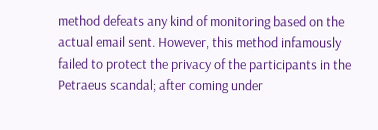method defeats any kind of monitoring based on the actual email sent. However, this method infamously failed to protect the privacy of the participants in the Petraeus scandal; after coming under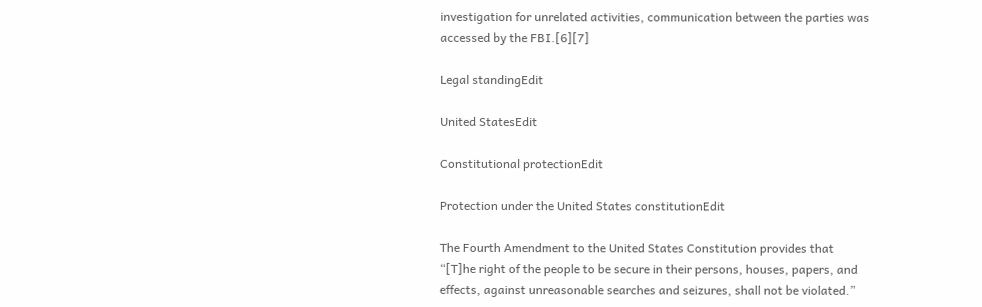investigation for unrelated activities, communication between the parties was accessed by the FBI.[6][7]

Legal standingEdit

United StatesEdit

Constitutional protectionEdit

Protection under the United States constitutionEdit

The Fourth Amendment to the United States Constitution provides that “[T]he right of the people to be secure in their persons, houses, papers, and effects, against unreasonable searches and seizures, shall not be violated.”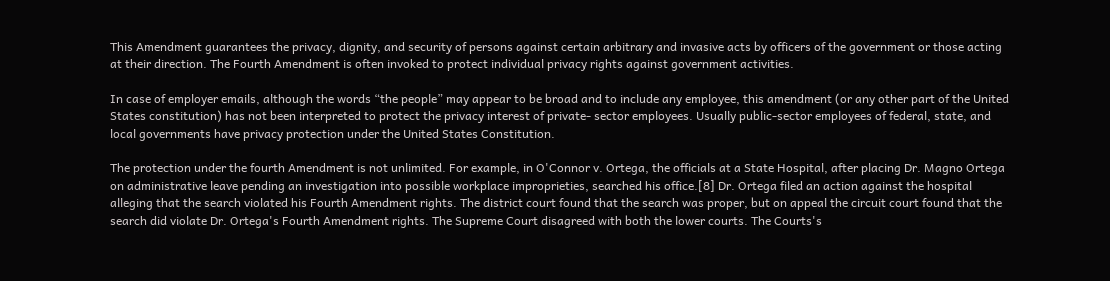This Amendment guarantees the privacy, dignity, and security of persons against certain arbitrary and invasive acts by officers of the government or those acting at their direction. The Fourth Amendment is often invoked to protect individual privacy rights against government activities.

In case of employer emails, although the words “the people” may appear to be broad and to include any employee, this amendment (or any other part of the United States constitution) has not been interpreted to protect the privacy interest of private- sector employees. Usually public-sector employees of federal, state, and local governments have privacy protection under the United States Constitution.

The protection under the fourth Amendment is not unlimited. For example, in O'Connor v. Ortega, the officials at a State Hospital, after placing Dr. Magno Ortega on administrative leave pending an investigation into possible workplace improprieties, searched his office.[8] Dr. Ortega filed an action against the hospital alleging that the search violated his Fourth Amendment rights. The district court found that the search was proper, but on appeal the circuit court found that the search did violate Dr. Ortega's Fourth Amendment rights. The Supreme Court disagreed with both the lower courts. The Courts's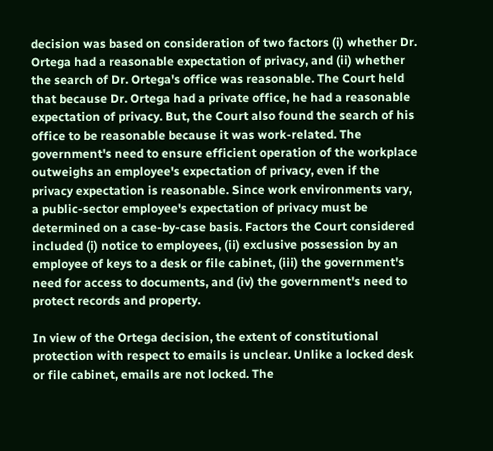decision was based on consideration of two factors (i) whether Dr. Ortega had a reasonable expectation of privacy, and (ii) whether the search of Dr. Ortega's office was reasonable. The Court held that because Dr. Ortega had a private office, he had a reasonable expectation of privacy. But, the Court also found the search of his office to be reasonable because it was work-related. The government's need to ensure efficient operation of the workplace outweighs an employee's expectation of privacy, even if the privacy expectation is reasonable. Since work environments vary, a public-sector employee's expectation of privacy must be determined on a case-by-case basis. Factors the Court considered included (i) notice to employees, (ii) exclusive possession by an employee of keys to a desk or file cabinet, (iii) the government's need for access to documents, and (iv) the government's need to protect records and property.

In view of the Ortega decision, the extent of constitutional protection with respect to emails is unclear. Unlike a locked desk or file cabinet, emails are not locked. The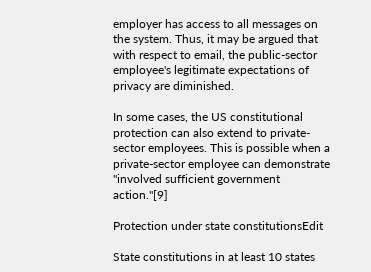employer has access to all messages on the system. Thus, it may be argued that with respect to email, the public-sector employee's legitimate expectations of privacy are diminished.

In some cases, the US constitutional protection can also extend to private-sector employees. This is possible when a private-sector employee can demonstrate "involved sufficient government action."[9]

Protection under state constitutionsEdit

State constitutions in at least 10 states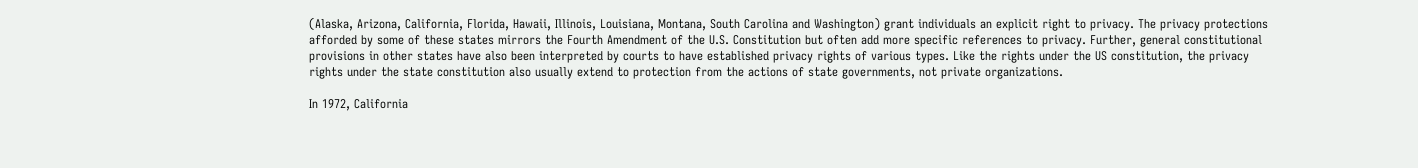(Alaska, Arizona, California, Florida, Hawaii, Illinois, Louisiana, Montana, South Carolina and Washington) grant individuals an explicit right to privacy. The privacy protections afforded by some of these states mirrors the Fourth Amendment of the U.S. Constitution but often add more specific references to privacy. Further, general constitutional provisions in other states have also been interpreted by courts to have established privacy rights of various types. Like the rights under the US constitution, the privacy rights under the state constitution also usually extend to protection from the actions of state governments, not private organizations.

In 1972, California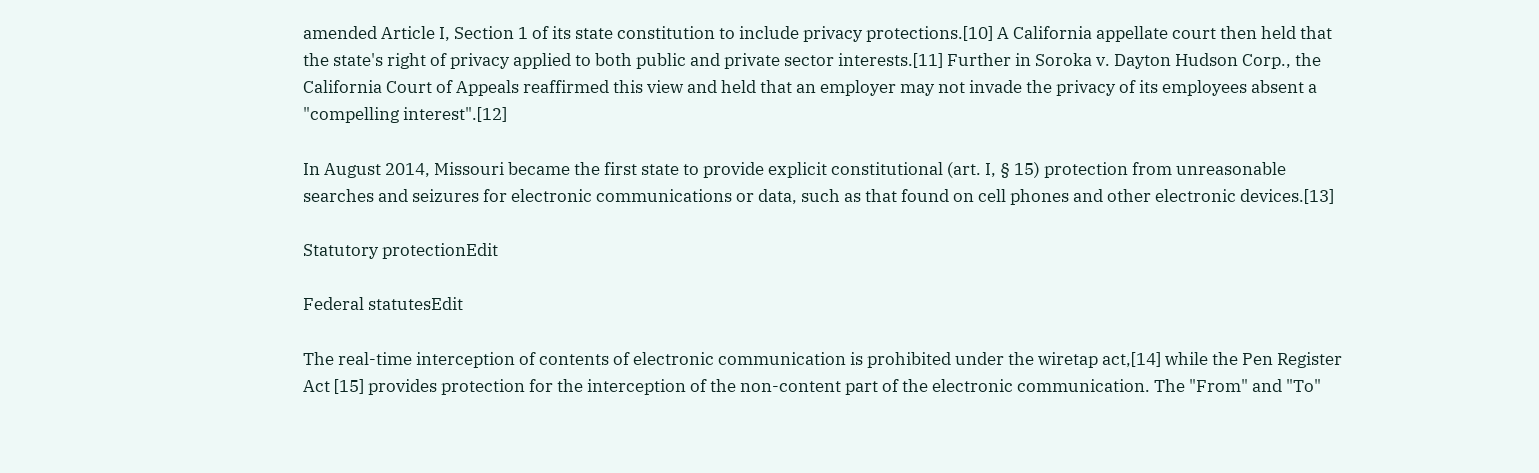amended Article I, Section 1 of its state constitution to include privacy protections.[10] A California appellate court then held that the state's right of privacy applied to both public and private sector interests.[11] Further in Soroka v. Dayton Hudson Corp., the California Court of Appeals reaffirmed this view and held that an employer may not invade the privacy of its employees absent a "compelling interest".[12]

In August 2014, Missouri became the first state to provide explicit constitutional (art. I, § 15) protection from unreasonable searches and seizures for electronic communications or data, such as that found on cell phones and other electronic devices.[13]

Statutory protectionEdit

Federal statutesEdit

The real-time interception of contents of electronic communication is prohibited under the wiretap act,[14] while the Pen Register Act [15] provides protection for the interception of the non-content part of the electronic communication. The "From" and "To"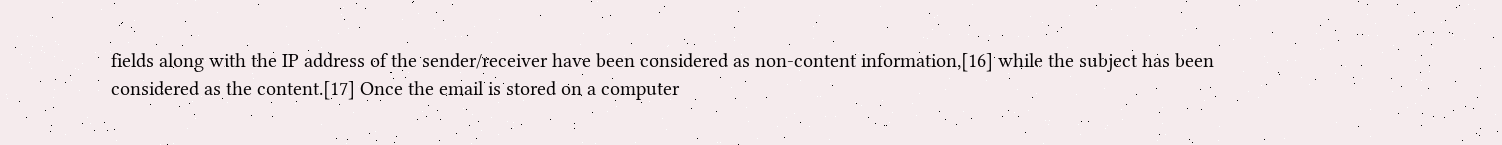fields along with the IP address of the sender/receiver have been considered as non-content information,[16] while the subject has been considered as the content.[17] Once the email is stored on a computer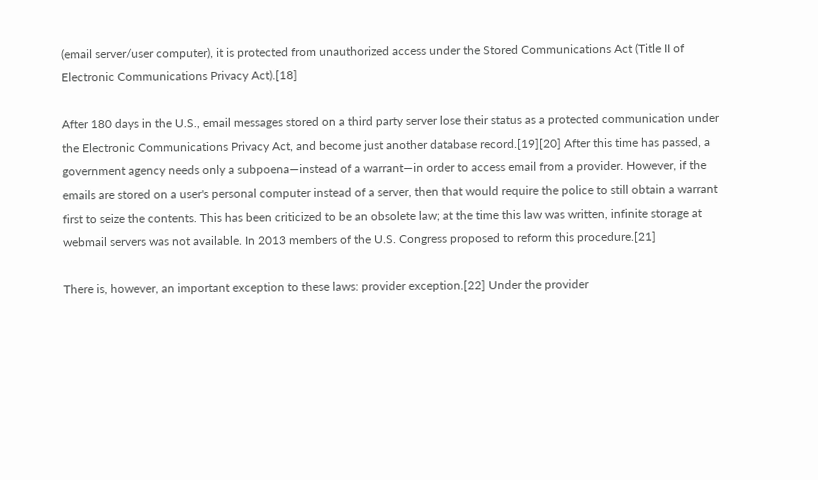(email server/user computer), it is protected from unauthorized access under the Stored Communications Act (Title II of Electronic Communications Privacy Act).[18]

After 180 days in the U.S., email messages stored on a third party server lose their status as a protected communication under the Electronic Communications Privacy Act, and become just another database record.[19][20] After this time has passed, a government agency needs only a subpoena—instead of a warrant—in order to access email from a provider. However, if the emails are stored on a user's personal computer instead of a server, then that would require the police to still obtain a warrant first to seize the contents. This has been criticized to be an obsolete law; at the time this law was written, infinite storage at webmail servers was not available. In 2013 members of the U.S. Congress proposed to reform this procedure.[21]

There is, however, an important exception to these laws: provider exception.[22] Under the provider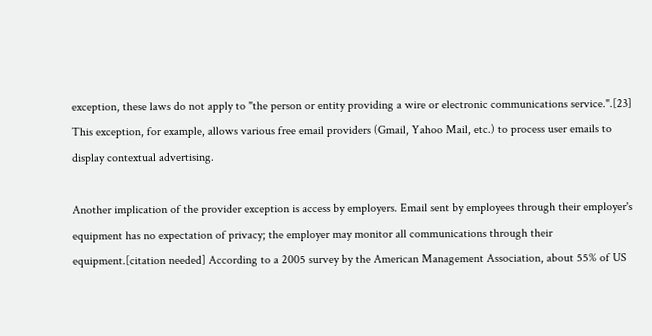exception, these laws do not apply to "the person or entity providing a wire or electronic communications service.".[23] This exception, for example, allows various free email providers (Gmail, Yahoo Mail, etc.) to process user emails to display contextual advertising.

Another implication of the provider exception is access by employers. Email sent by employees through their employer's equipment has no expectation of privacy; the employer may monitor all communications through their equipment.[citation needed] According to a 2005 survey by the American Management Association, about 55% of US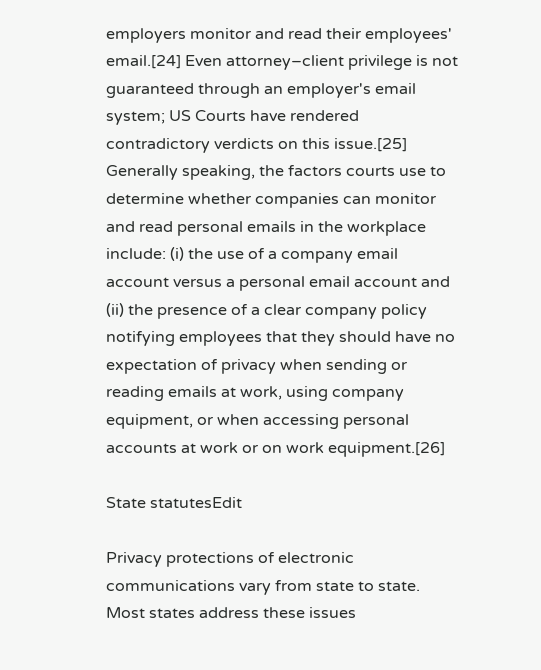employers monitor and read their employees' email.[24] Even attorney–client privilege is not guaranteed through an employer's email system; US Courts have rendered contradictory verdicts on this issue.[25] Generally speaking, the factors courts use to determine whether companies can monitor and read personal emails in the workplace include: (i) the use of a company email account versus a personal email account and (ii) the presence of a clear company policy notifying employees that they should have no expectation of privacy when sending or reading emails at work, using company equipment, or when accessing personal accounts at work or on work equipment.[26]

State statutesEdit

Privacy protections of electronic communications vary from state to state. Most states address these issues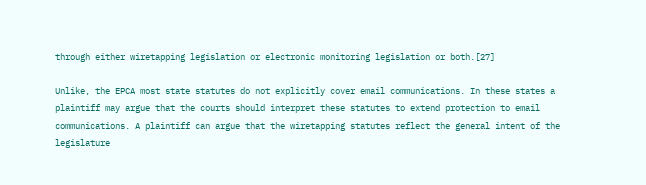through either wiretapping legislation or electronic monitoring legislation or both.[27]

Unlike, the EPCA most state statutes do not explicitly cover email communications. In these states a plaintiff may argue that the courts should interpret these statutes to extend protection to email communications. A plaintiff can argue that the wiretapping statutes reflect the general intent of the legislature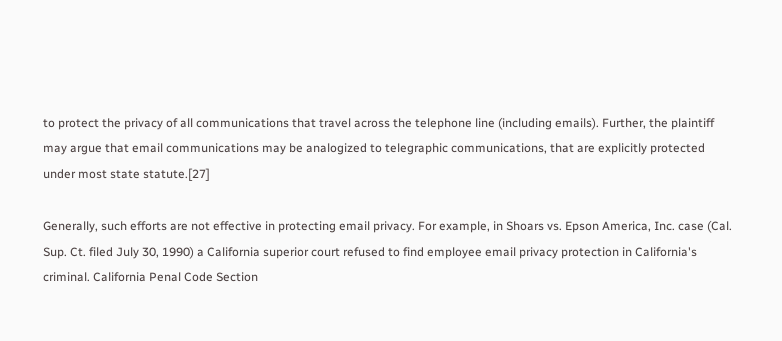to protect the privacy of all communications that travel across the telephone line (including emails). Further, the plaintiff may argue that email communications may be analogized to telegraphic communications, that are explicitly protected under most state statute.[27]

Generally, such efforts are not effective in protecting email privacy. For example, in Shoars vs. Epson America, Inc. case (Cal. Sup. Ct. filed July 30, 1990) a California superior court refused to find employee email privacy protection in California's criminal. California Penal Code Section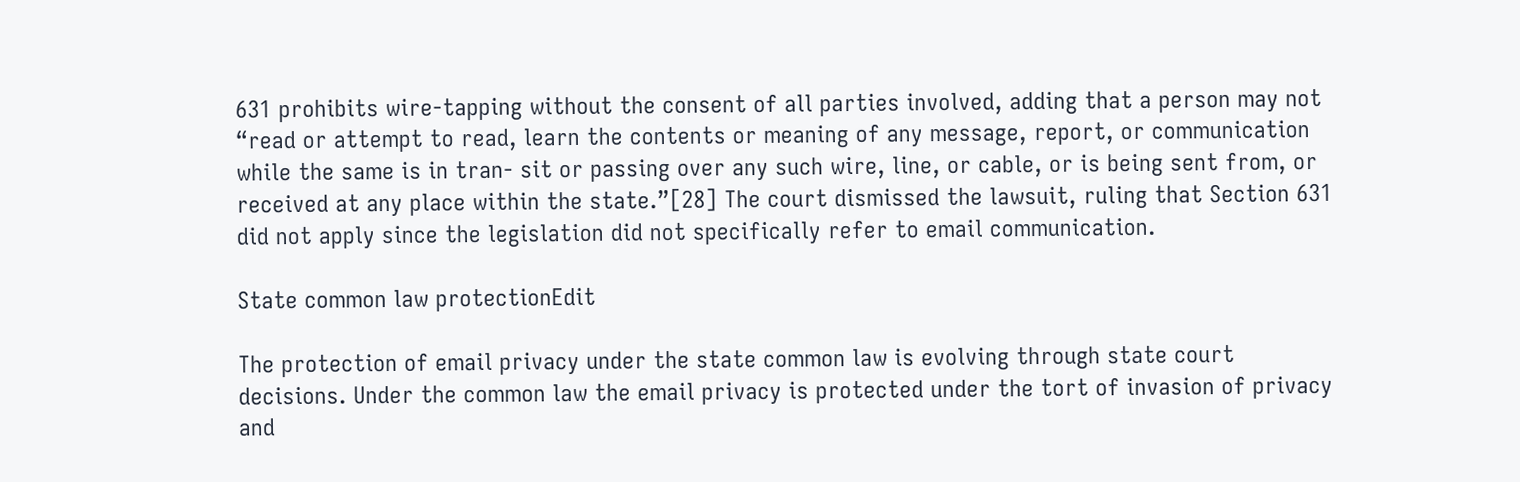631 prohibits wire-tapping without the consent of all parties involved, adding that a person may not “read or attempt to read, learn the contents or meaning of any message, report, or communication while the same is in tran- sit or passing over any such wire, line, or cable, or is being sent from, or received at any place within the state.”[28] The court dismissed the lawsuit, ruling that Section 631 did not apply since the legislation did not specifically refer to email communication.

State common law protectionEdit

The protection of email privacy under the state common law is evolving through state court decisions. Under the common law the email privacy is protected under the tort of invasion of privacy and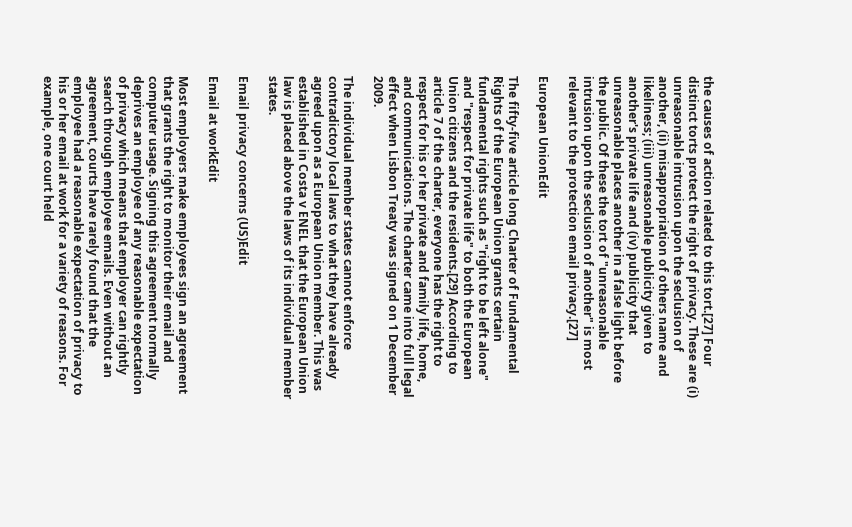the causes of action related to this tort.[27] Four distinct torts protect the right of privacy. These are (i) unreasonable intrusion upon the seclusion of another, (ii) misappropriation of others name and likeliness; (iii) unreasonable publicity given to another's private life and (iv) publicity that unreasonable places another in a false light before the public. Of these the tort of "unreasonable intrusion upon the seclusion of another" is most relevant to the protection email privacy.[27]

European UnionEdit

The fifty-five article long Charter of Fundamental Rights of the European Union grants certain fundamental rights such as "right to be left alone" and "respect for private life" to both the European Union citizens and the residents.[29] According to article 7 of the charter, everyone has the right to respect for his or her private and family life, home, and communications. The charter came into full legal effect when Lisbon Treaty was signed on 1 December 2009.

The individual member states cannot enforce contradictory local laws to what they have already agreed upon as a European Union member. This was established in Costa v ENEL that the European Union law is placed above the laws of its individual member states.

Email privacy concerns (US)Edit

Email at workEdit

Most employers make employees sign an agreement that grants the right to monitor their email and computer usage. Signing this agreement normally deprives an employee of any reasonable expectation of privacy which means that employer can rightly search through employee emails. Even without an agreement, courts have rarely found that the employee had a reasonable expectation of privacy to his or her email at work for a variety of reasons. For example, one court held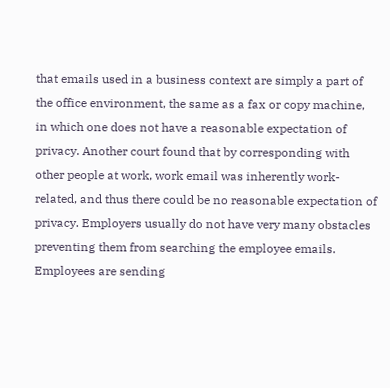that emails used in a business context are simply a part of the office environment, the same as a fax or copy machine, in which one does not have a reasonable expectation of privacy. Another court found that by corresponding with other people at work, work email was inherently work-related, and thus there could be no reasonable expectation of privacy. Employers usually do not have very many obstacles preventing them from searching the employee emails. Employees are sending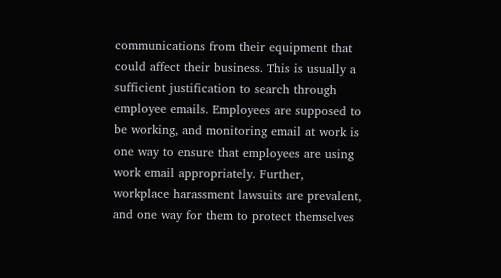communications from their equipment that could affect their business. This is usually a sufficient justification to search through employee emails. Employees are supposed to be working, and monitoring email at work is one way to ensure that employees are using work email appropriately. Further, workplace harassment lawsuits are prevalent, and one way for them to protect themselves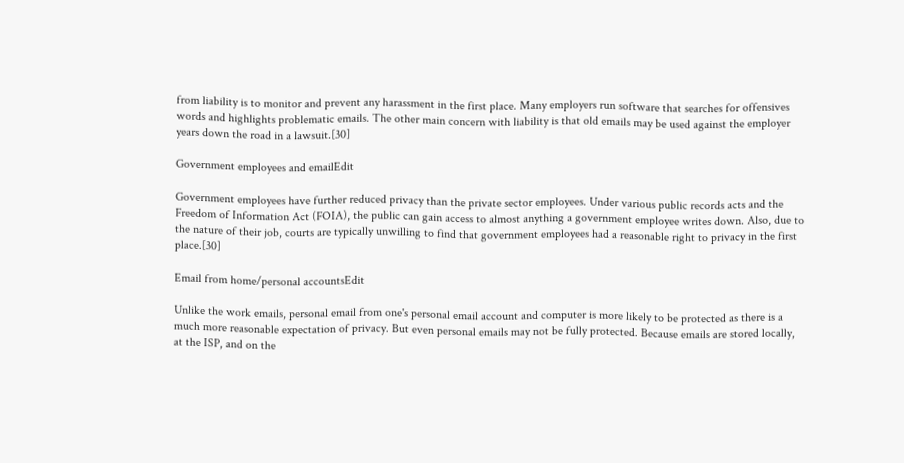from liability is to monitor and prevent any harassment in the first place. Many employers run software that searches for offensives words and highlights problematic emails. The other main concern with liability is that old emails may be used against the employer years down the road in a lawsuit.[30]

Government employees and emailEdit

Government employees have further reduced privacy than the private sector employees. Under various public records acts and the Freedom of Information Act (FOIA), the public can gain access to almost anything a government employee writes down. Also, due to the nature of their job, courts are typically unwilling to find that government employees had a reasonable right to privacy in the first place.[30]

Email from home/personal accountsEdit

Unlike the work emails, personal email from one's personal email account and computer is more likely to be protected as there is a much more reasonable expectation of privacy. But even personal emails may not be fully protected. Because emails are stored locally, at the ISP, and on the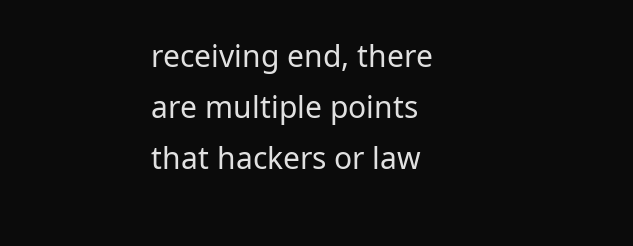receiving end, there are multiple points that hackers or law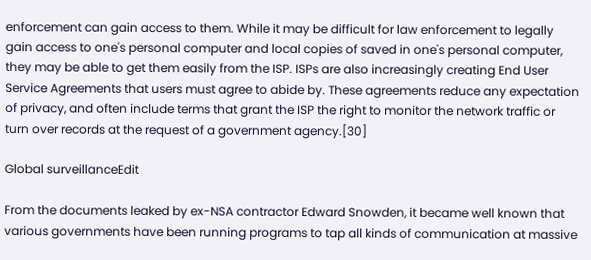enforcement can gain access to them. While it may be difficult for law enforcement to legally gain access to one's personal computer and local copies of saved in one's personal computer, they may be able to get them easily from the ISP. ISPs are also increasingly creating End User Service Agreements that users must agree to abide by. These agreements reduce any expectation of privacy, and often include terms that grant the ISP the right to monitor the network traffic or turn over records at the request of a government agency.[30]

Global surveillanceEdit

From the documents leaked by ex-NSA contractor Edward Snowden, it became well known that various governments have been running programs to tap all kinds of communication at massive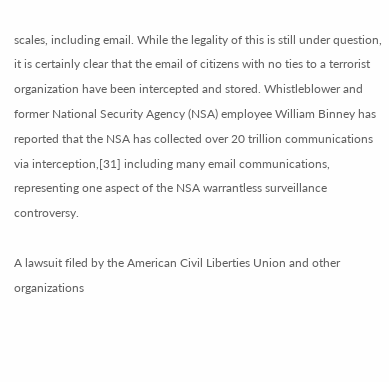scales, including email. While the legality of this is still under question, it is certainly clear that the email of citizens with no ties to a terrorist organization have been intercepted and stored. Whistleblower and former National Security Agency (NSA) employee William Binney has reported that the NSA has collected over 20 trillion communications via interception,[31] including many email communications, representing one aspect of the NSA warrantless surveillance controversy.

A lawsuit filed by the American Civil Liberties Union and other organizations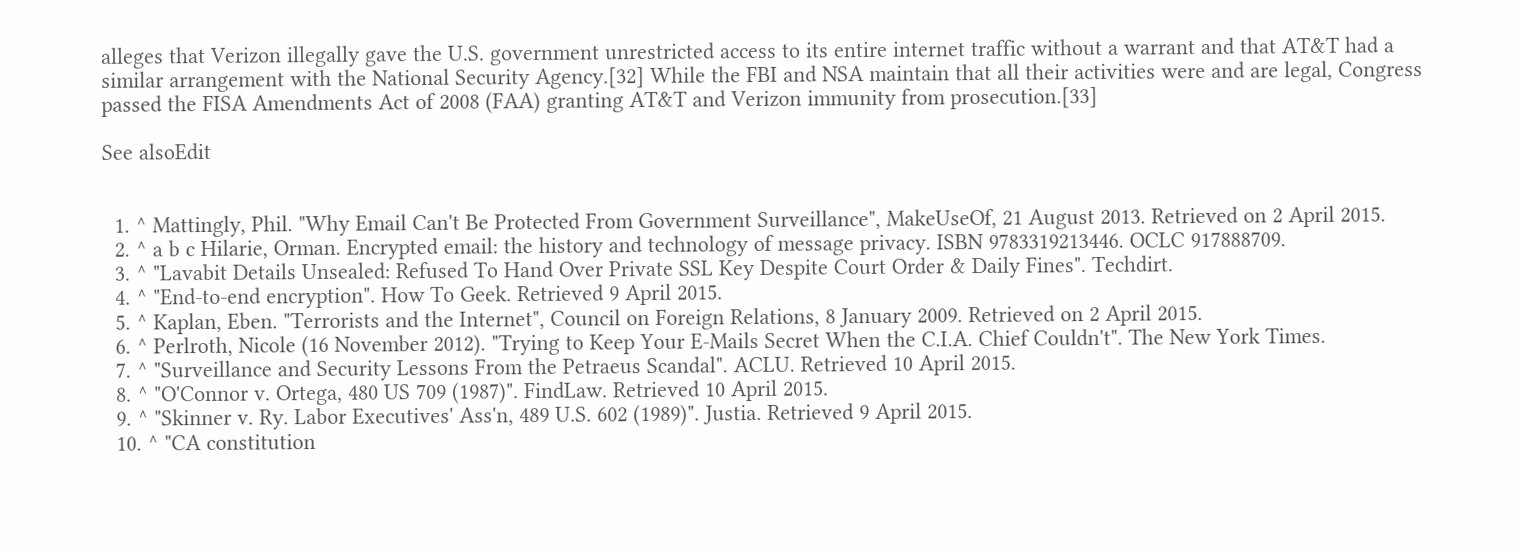alleges that Verizon illegally gave the U.S. government unrestricted access to its entire internet traffic without a warrant and that AT&T had a similar arrangement with the National Security Agency.[32] While the FBI and NSA maintain that all their activities were and are legal, Congress passed the FISA Amendments Act of 2008 (FAA) granting AT&T and Verizon immunity from prosecution.[33]

See alsoEdit


  1. ^ Mattingly, Phil. "Why Email Can't Be Protected From Government Surveillance", MakeUseOf, 21 August 2013. Retrieved on 2 April 2015.
  2. ^ a b c Hilarie, Orman. Encrypted email: the history and technology of message privacy. ISBN 9783319213446. OCLC 917888709.
  3. ^ "Lavabit Details Unsealed: Refused To Hand Over Private SSL Key Despite Court Order & Daily Fines". Techdirt.
  4. ^ "End-to-end encryption". How To Geek. Retrieved 9 April 2015.
  5. ^ Kaplan, Eben. "Terrorists and the Internet", Council on Foreign Relations, 8 January 2009. Retrieved on 2 April 2015.
  6. ^ Perlroth, Nicole (16 November 2012). "Trying to Keep Your E-Mails Secret When the C.I.A. Chief Couldn't". The New York Times.
  7. ^ "Surveillance and Security Lessons From the Petraeus Scandal". ACLU. Retrieved 10 April 2015.
  8. ^ "O'Connor v. Ortega, 480 US 709 (1987)". FindLaw. Retrieved 10 April 2015.
  9. ^ "Skinner v. Ry. Labor Executives' Ass'n, 489 U.S. 602 (1989)". Justia. Retrieved 9 April 2015.
  10. ^ "CA constitution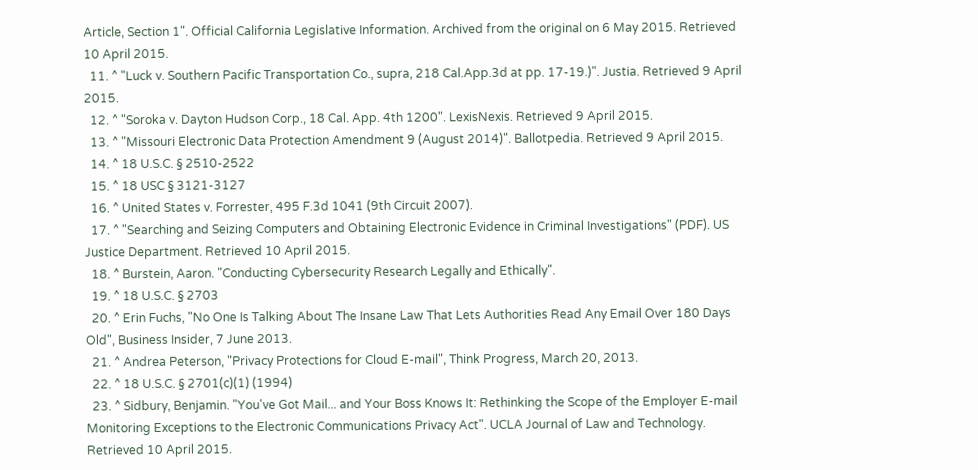Article, Section 1". Official California Legislative Information. Archived from the original on 6 May 2015. Retrieved 10 April 2015.
  11. ^ "Luck v. Southern Pacific Transportation Co., supra, 218 Cal.App.3d at pp. 17-19.)". Justia. Retrieved 9 April 2015.
  12. ^ "Soroka v. Dayton Hudson Corp., 18 Cal. App. 4th 1200". LexisNexis. Retrieved 9 April 2015.
  13. ^ "Missouri Electronic Data Protection Amendment 9 (August 2014)". Ballotpedia. Retrieved 9 April 2015.
  14. ^ 18 U.S.C. § 2510-2522
  15. ^ 18 USC § 3121-3127
  16. ^ United States v. Forrester, 495 F.3d 1041 (9th Circuit 2007).
  17. ^ "Searching and Seizing Computers and Obtaining Electronic Evidence in Criminal Investigations" (PDF). US Justice Department. Retrieved 10 April 2015.
  18. ^ Burstein, Aaron. "Conducting Cybersecurity Research Legally and Ethically".
  19. ^ 18 U.S.C. § 2703
  20. ^ Erin Fuchs, "No One Is Talking About The Insane Law That Lets Authorities Read Any Email Over 180 Days Old", Business Insider, 7 June 2013.
  21. ^ Andrea Peterson, "Privacy Protections for Cloud E-mail", Think Progress, March 20, 2013.
  22. ^ 18 U.S.C. § 2701(c)(1) (1994)
  23. ^ Sidbury, Benjamin. "You've Got Mail... and Your Boss Knows It: Rethinking the Scope of the Employer E-mail Monitoring Exceptions to the Electronic Communications Privacy Act". UCLA Journal of Law and Technology. Retrieved 10 April 2015.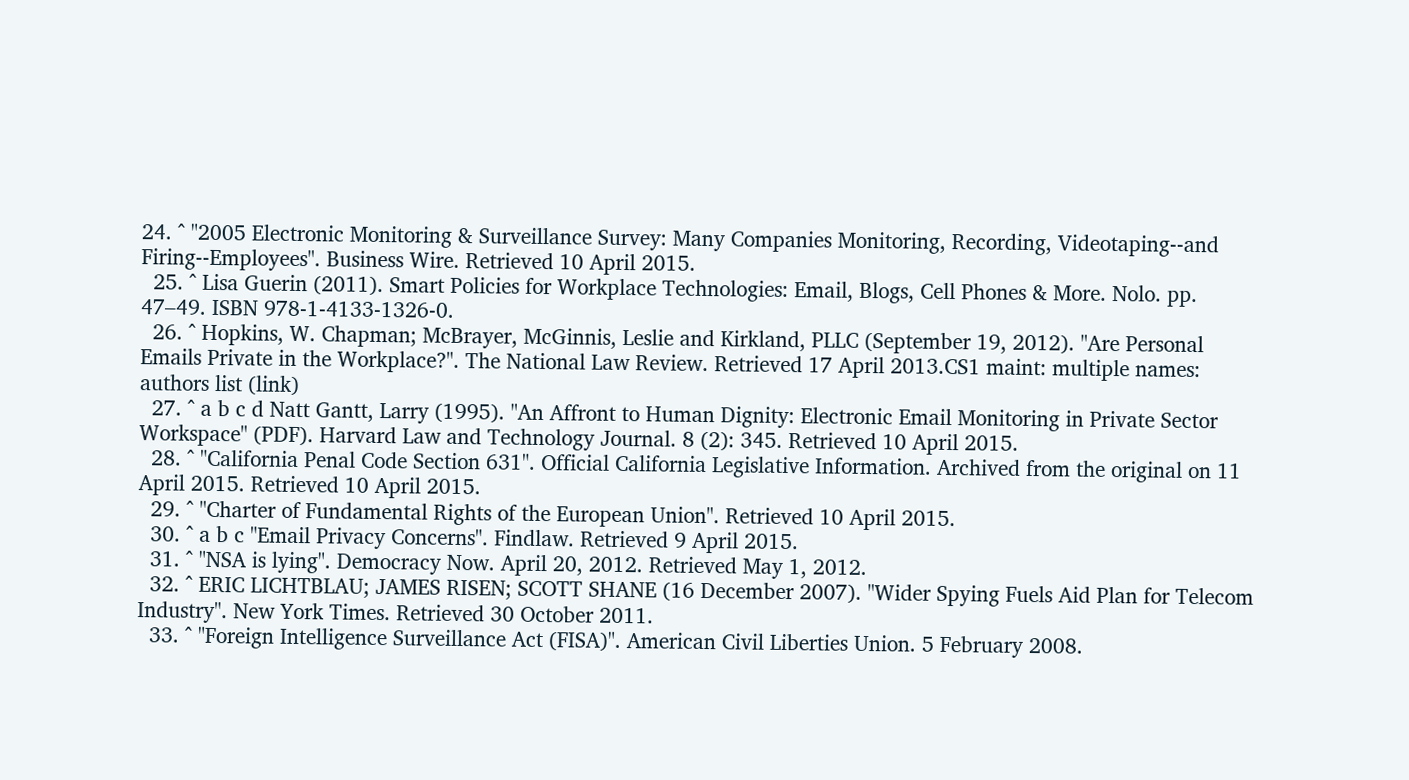24. ^ "2005 Electronic Monitoring & Surveillance Survey: Many Companies Monitoring, Recording, Videotaping--and Firing--Employees". Business Wire. Retrieved 10 April 2015.
  25. ^ Lisa Guerin (2011). Smart Policies for Workplace Technologies: Email, Blogs, Cell Phones & More. Nolo. pp. 47–49. ISBN 978-1-4133-1326-0.
  26. ^ Hopkins, W. Chapman; McBrayer, McGinnis, Leslie and Kirkland, PLLC (September 19, 2012). "Are Personal Emails Private in the Workplace?". The National Law Review. Retrieved 17 April 2013.CS1 maint: multiple names: authors list (link)
  27. ^ a b c d Natt Gantt, Larry (1995). "An Affront to Human Dignity: Electronic Email Monitoring in Private Sector Workspace" (PDF). Harvard Law and Technology Journal. 8 (2): 345. Retrieved 10 April 2015.
  28. ^ "California Penal Code Section 631". Official California Legislative Information. Archived from the original on 11 April 2015. Retrieved 10 April 2015.
  29. ^ "Charter of Fundamental Rights of the European Union". Retrieved 10 April 2015.
  30. ^ a b c "Email Privacy Concerns". Findlaw. Retrieved 9 April 2015.
  31. ^ "NSA is lying". Democracy Now. April 20, 2012. Retrieved May 1, 2012.
  32. ^ ERIC LICHTBLAU; JAMES RISEN; SCOTT SHANE (16 December 2007). "Wider Spying Fuels Aid Plan for Telecom Industry". New York Times. Retrieved 30 October 2011.
  33. ^ "Foreign Intelligence Surveillance Act (FISA)". American Civil Liberties Union. 5 February 2008.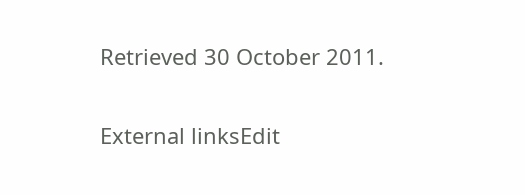Retrieved 30 October 2011.

External linksEdit